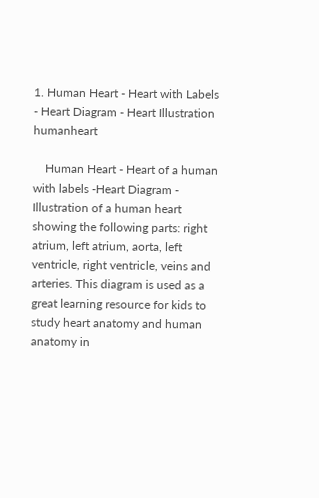1. Human Heart - Heart with Labels - Heart Diagram - Heart Illustration humanheart

    Human Heart - Heart of a human with labels -Heart Diagram - Illustration of a human heart showing the following parts: right atrium, left atrium, aorta, left ventricle, right ventricle, veins and arteries. This diagram is used as a great learning resource for kids to study heart anatomy and human anatomy in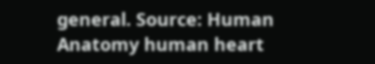general. Source: Human Anatomy human heart